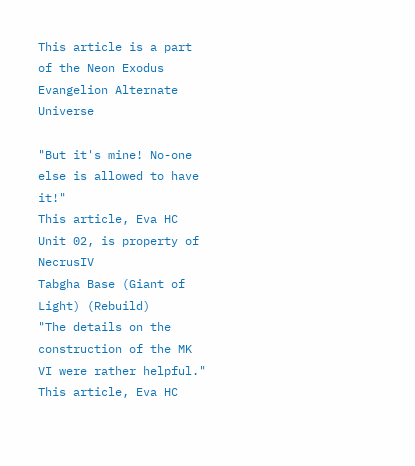This article is a part of the Neon Exodus Evangelion Alternate Universe

"But it's mine! No-one else is allowed to have it!"
This article, Eva HC Unit 02, is property of NecrusIV
Tabgha Base (Giant of Light) (Rebuild)
"The details on the construction of the MK VI were rather helpful."
This article, Eva HC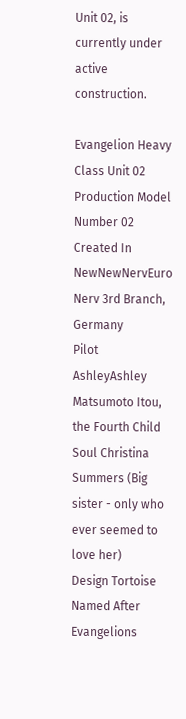Unit 02, is currently under active construction.

Evangelion Heavy Class Unit 02 Production Model
Number 02
Created In NewNewNervEuro Nerv 3rd Branch, Germany
Pilot AshleyAshley Matsumoto Itou, the Fourth Child
Soul Christina Summers (Big sister - only who ever seemed to love her)
Design Tortoise
Named After Evangelions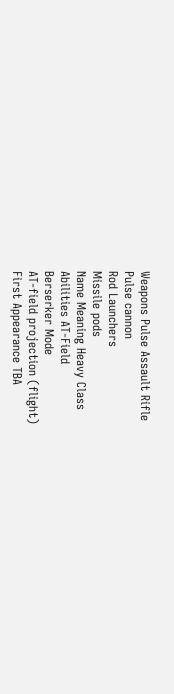Weapons Pulse Assault Rifle
Pulse cannon
Rod Launchers
Missile pods
Name Meaning Heavy Class
Abilities AT-Field
Berserker Mode
AT-field projection (flight)
First Appearance TBA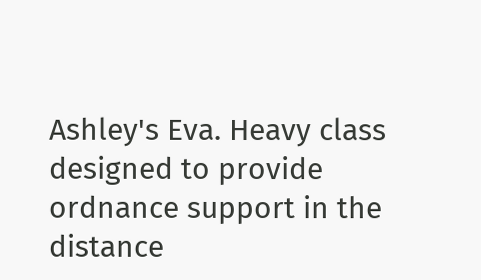Ashley's Eva. Heavy class designed to provide ordnance support in the distance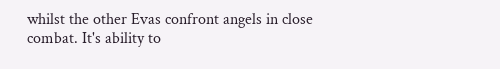whilst the other Evas confront angels in close combat. It's ability to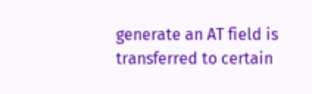generate an AT field is transferred to certain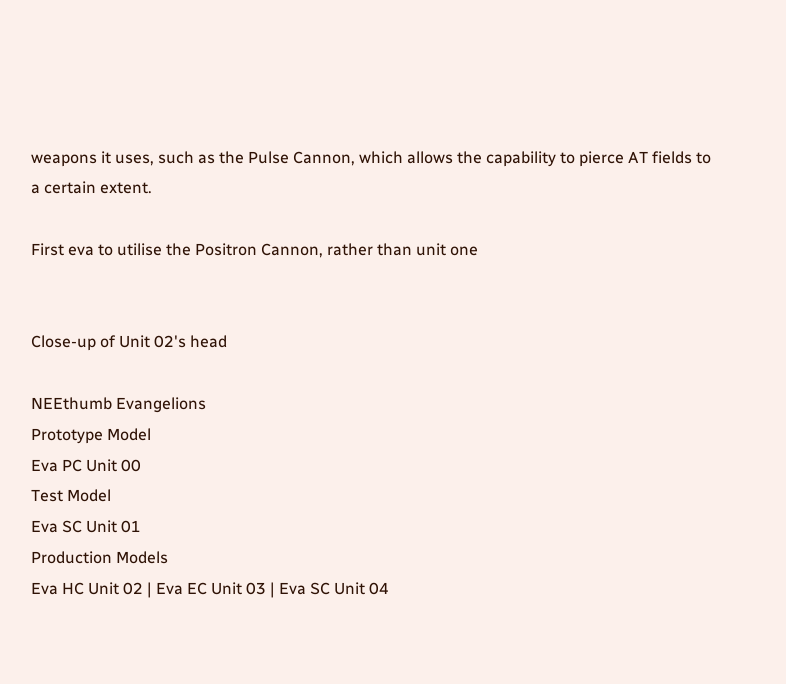weapons it uses, such as the Pulse Cannon, which allows the capability to pierce AT fields to a certain extent.

First eva to utilise the Positron Cannon, rather than unit one


Close-up of Unit 02's head

NEEthumb Evangelions
Prototype Model
Eva PC Unit 00
Test Model
Eva SC Unit 01
Production Models
Eva HC Unit 02 | Eva EC Unit 03 | Eva SC Unit 04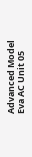Advanced Model
Eva AC Unit 05